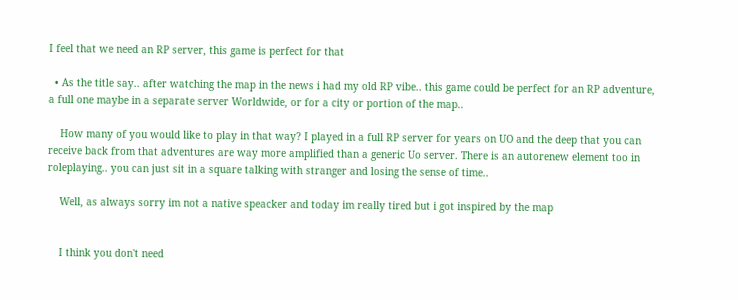I feel that we need an RP server, this game is perfect for that

  • As the title say.. after watching the map in the news i had my old RP vibe.. this game could be perfect for an RP adventure, a full one maybe in a separate server Worldwide, or for a city or portion of the map..

    How many of you would like to play in that way? I played in a full RP server for years on UO and the deep that you can receive back from that adventures are way more amplified than a generic Uo server. There is an autorenew element too in roleplaying.. you can just sit in a square talking with stranger and losing the sense of time..

    Well, as always sorry im not a native speacker and today im really tired but i got inspired by the map


    I think you don't need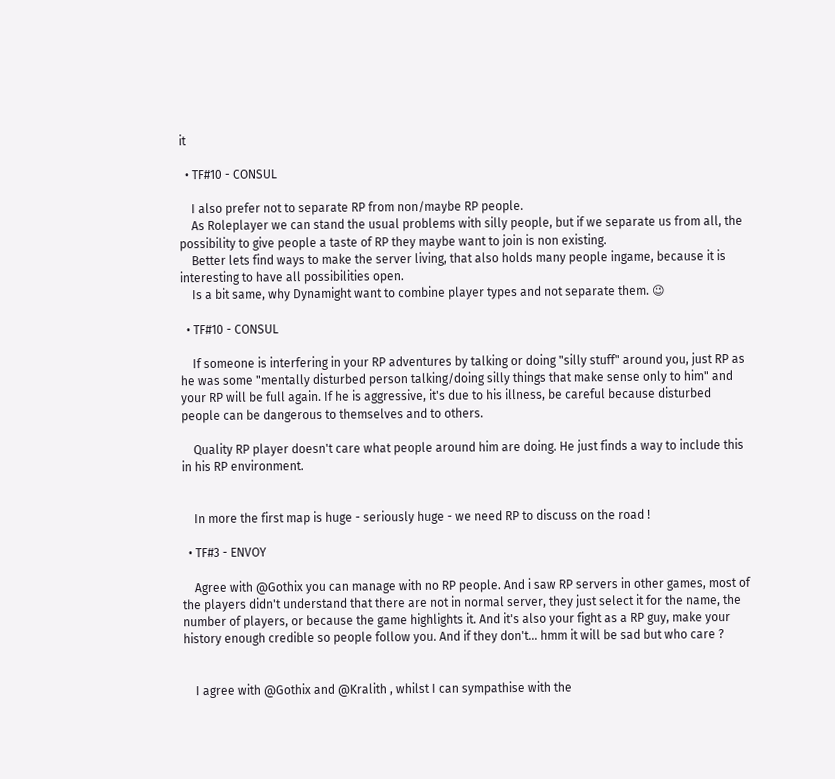it

  • TF#10 - CONSUL

    I also prefer not to separate RP from non/maybe RP people.
    As Roleplayer we can stand the usual problems with silly people, but if we separate us from all, the possibility to give people a taste of RP they maybe want to join is non existing.
    Better lets find ways to make the server living, that also holds many people ingame, because it is interesting to have all possibilities open.
    Is a bit same, why Dynamight want to combine player types and not separate them. 😉

  • TF#10 - CONSUL

    If someone is interfering in your RP adventures by talking or doing "silly stuff" around you, just RP as he was some "mentally disturbed person talking/doing silly things that make sense only to him" and your RP will be full again. If he is aggressive, it's due to his illness, be careful because disturbed people can be dangerous to themselves and to others.

    Quality RP player doesn't care what people around him are doing. He just finds a way to include this in his RP environment.


    In more the first map is huge - seriously huge - we need RP to discuss on the road !

  • TF#3 - ENVOY

    Agree with @Gothix you can manage with no RP people. And i saw RP servers in other games, most of the players didn't understand that there are not in normal server, they just select it for the name, the number of players, or because the game highlights it. And it's also your fight as a RP guy, make your history enough credible so people follow you. And if they don't... hmm it will be sad but who care ?


    I agree with @Gothix and @Kralith , whilst I can sympathise with the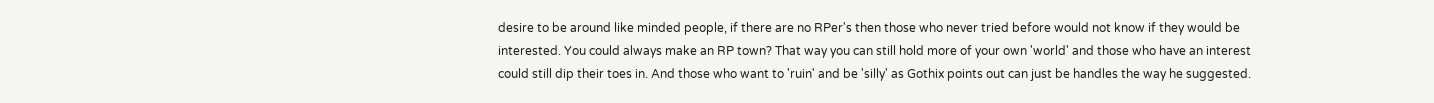desire to be around like minded people, if there are no RPer's then those who never tried before would not know if they would be interested. You could always make an RP town? That way you can still hold more of your own 'world' and those who have an interest could still dip their toes in. And those who want to 'ruin' and be 'silly' as Gothix points out can just be handles the way he suggested.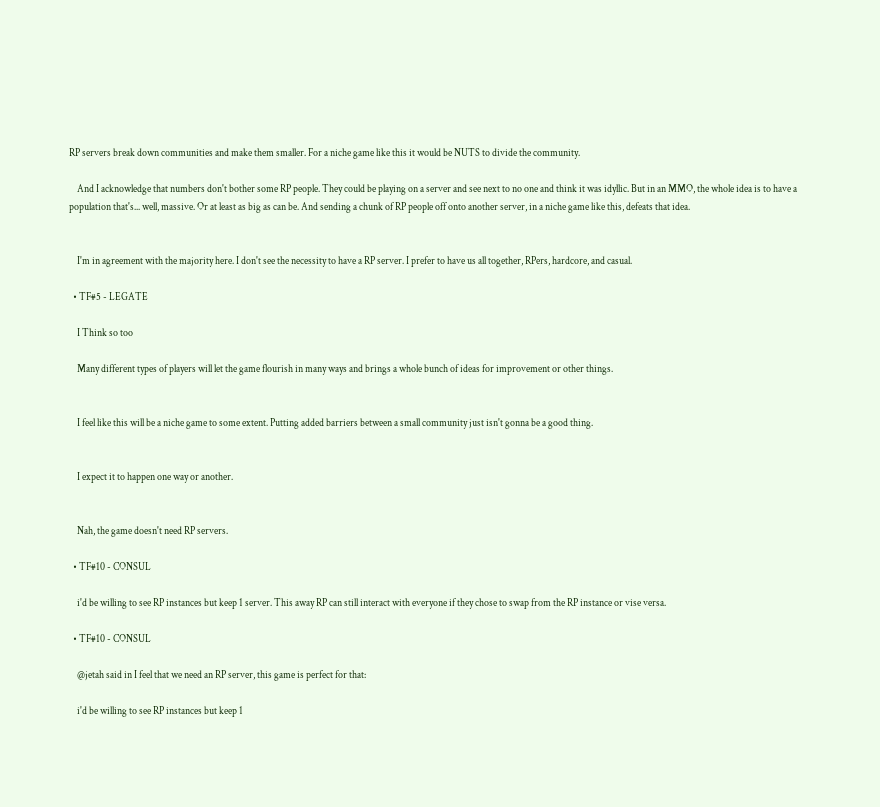RP servers break down communities and make them smaller. For a niche game like this it would be NUTS to divide the community.

    And I acknowledge that numbers don't bother some RP people. They could be playing on a server and see next to no one and think it was idyllic. But in an MMO, the whole idea is to have a population that's... well, massive. Or at least as big as can be. And sending a chunk of RP people off onto another server, in a niche game like this, defeats that idea.


    I'm in agreement with the majority here. I don't see the necessity to have a RP server. I prefer to have us all together, RPers, hardcore, and casual.

  • TF#5 - LEGATE

    I Think so too

    Many different types of players will let the game flourish in many ways and brings a whole bunch of ideas for improvement or other things.


    I feel like this will be a niche game to some extent. Putting added barriers between a small community just isn't gonna be a good thing.


    I expect it to happen one way or another.


    Nah, the game doesn't need RP servers.

  • TF#10 - CONSUL

    i'd be willing to see RP instances but keep 1 server. This away RP can still interact with everyone if they chose to swap from the RP instance or vise versa.

  • TF#10 - CONSUL

    @jetah said in I feel that we need an RP server, this game is perfect for that:

    i'd be willing to see RP instances but keep 1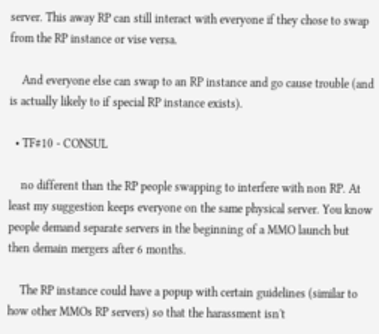server. This away RP can still interact with everyone if they chose to swap from the RP instance or vise versa.

    And everyone else can swap to an RP instance and go cause trouble (and is actually likely to if special RP instance exists).

  • TF#10 - CONSUL

    no different than the RP people swapping to interfere with non RP. At least my suggestion keeps everyone on the same physical server. You know people demand separate servers in the beginning of a MMO launch but then demain mergers after 6 months.

    The RP instance could have a popup with certain guidelines (similar to how other MMOs RP servers) so that the harassment isn't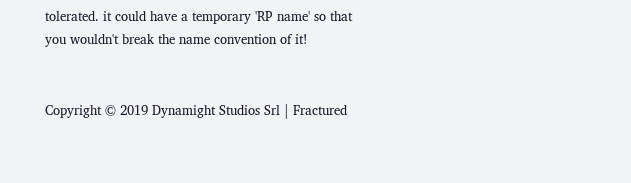tolerated. it could have a temporary 'RP name' so that you wouldn't break the name convention of it!


Copyright © 2019 Dynamight Studios Srl | Fractured